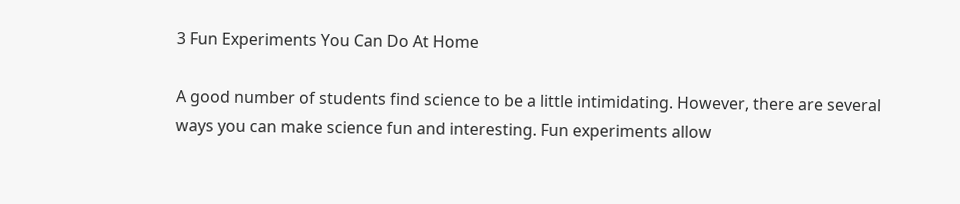3 Fun Experiments You Can Do At Home

A good number of students find science to be a little intimidating. However, there are several ways you can make science fun and interesting. Fun experiments allow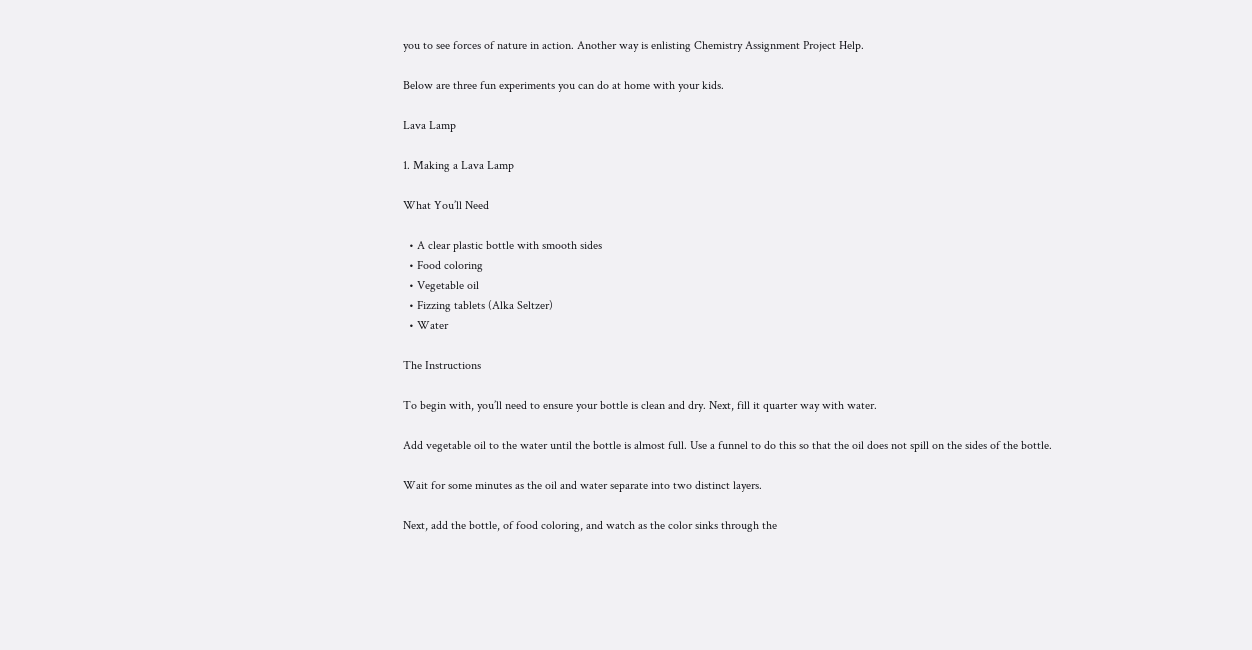you to see forces of nature in action. Another way is enlisting Chemistry Assignment Project Help.

Below are three fun experiments you can do at home with your kids.

Lava Lamp

1. Making a Lava Lamp

What You’ll Need

  • A clear plastic bottle with smooth sides
  • Food coloring
  • Vegetable oil
  • Fizzing tablets (Alka Seltzer)
  • Water

The Instructions

To begin with, you’ll need to ensure your bottle is clean and dry. Next, fill it quarter way with water.

Add vegetable oil to the water until the bottle is almost full. Use a funnel to do this so that the oil does not spill on the sides of the bottle.

Wait for some minutes as the oil and water separate into two distinct layers.

Next, add the bottle, of food coloring, and watch as the color sinks through the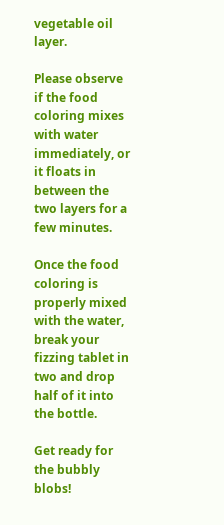vegetable oil layer.

Please observe if the food coloring mixes with water immediately, or it floats in between the two layers for a few minutes.

Once the food coloring is properly mixed with the water, break your fizzing tablet in two and drop half of it into the bottle.

Get ready for the bubbly blobs!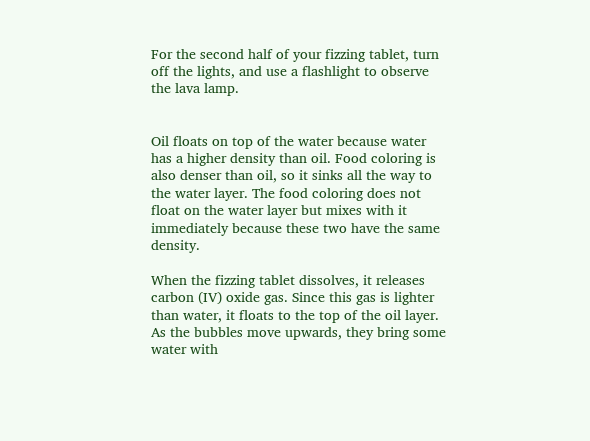For the second half of your fizzing tablet, turn off the lights, and use a flashlight to observe the lava lamp.


Oil floats on top of the water because water has a higher density than oil. Food coloring is also denser than oil, so it sinks all the way to the water layer. The food coloring does not float on the water layer but mixes with it immediately because these two have the same density.

When the fizzing tablet dissolves, it releases carbon (IV) oxide gas. Since this gas is lighter than water, it floats to the top of the oil layer. As the bubbles move upwards, they bring some water with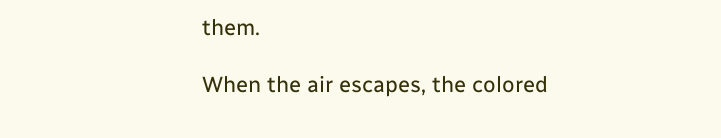them.

When the air escapes, the colored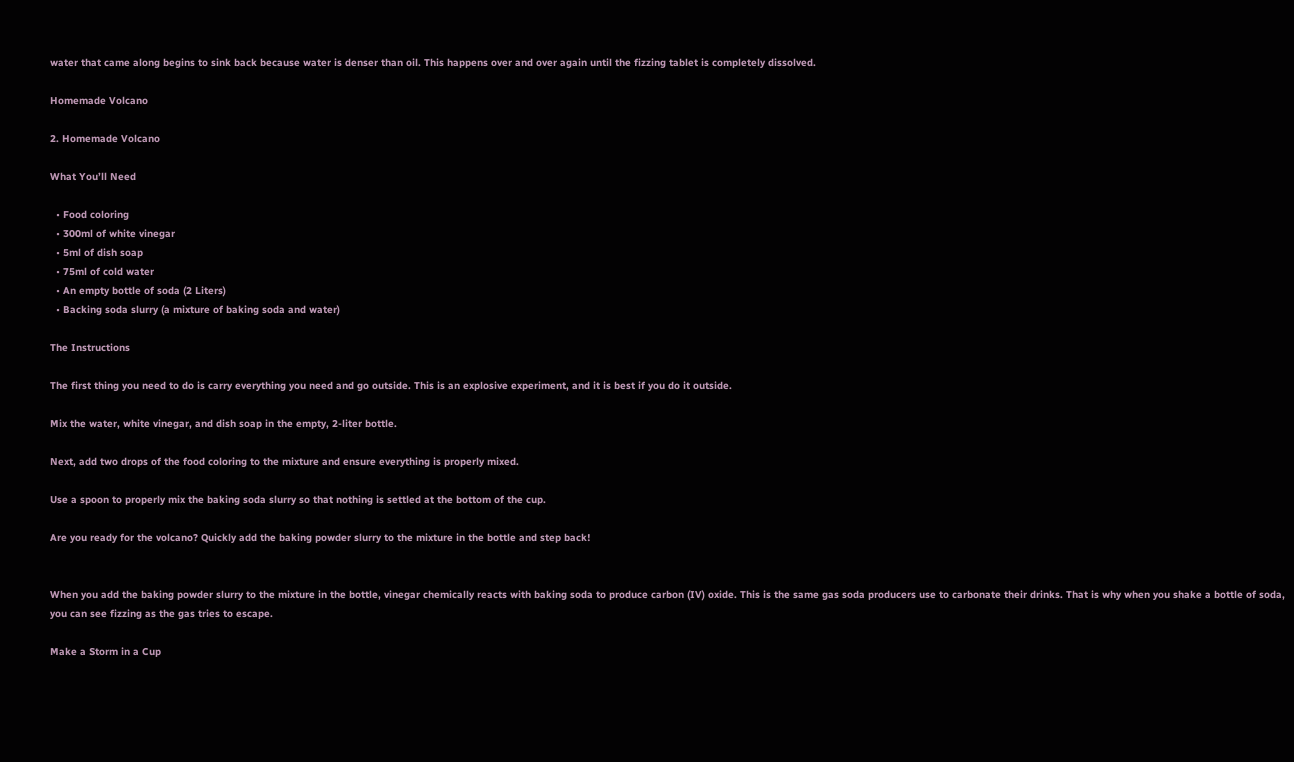water that came along begins to sink back because water is denser than oil. This happens over and over again until the fizzing tablet is completely dissolved.

Homemade Volcano

2. Homemade Volcano

What You’ll Need

  • Food coloring
  • 300ml of white vinegar
  • 5ml of dish soap
  • 75ml of cold water
  • An empty bottle of soda (2 Liters)
  • Backing soda slurry (a mixture of baking soda and water)

The Instructions

The first thing you need to do is carry everything you need and go outside. This is an explosive experiment, and it is best if you do it outside.

Mix the water, white vinegar, and dish soap in the empty, 2-liter bottle.

Next, add two drops of the food coloring to the mixture and ensure everything is properly mixed.

Use a spoon to properly mix the baking soda slurry so that nothing is settled at the bottom of the cup.

Are you ready for the volcano? Quickly add the baking powder slurry to the mixture in the bottle and step back!


When you add the baking powder slurry to the mixture in the bottle, vinegar chemically reacts with baking soda to produce carbon (IV) oxide. This is the same gas soda producers use to carbonate their drinks. That is why when you shake a bottle of soda, you can see fizzing as the gas tries to escape.

Make a Storm in a Cup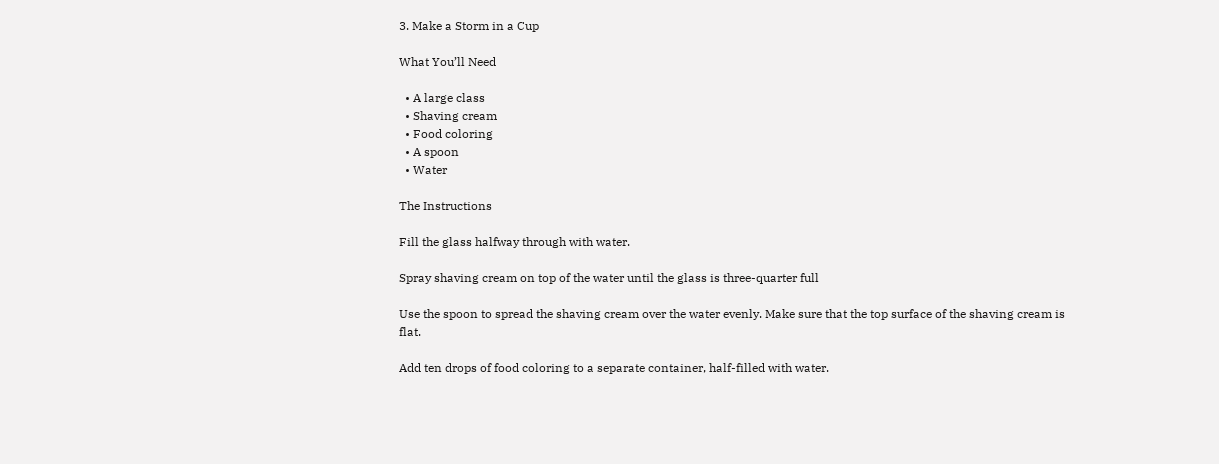3. Make a Storm in a Cup

What You’ll Need

  • A large class
  • Shaving cream
  • Food coloring
  • A spoon
  • Water

The Instructions

Fill the glass halfway through with water.

Spray shaving cream on top of the water until the glass is three-quarter full

Use the spoon to spread the shaving cream over the water evenly. Make sure that the top surface of the shaving cream is flat.

Add ten drops of food coloring to a separate container, half-filled with water.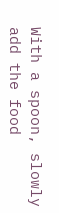With a spoon, slowly add the food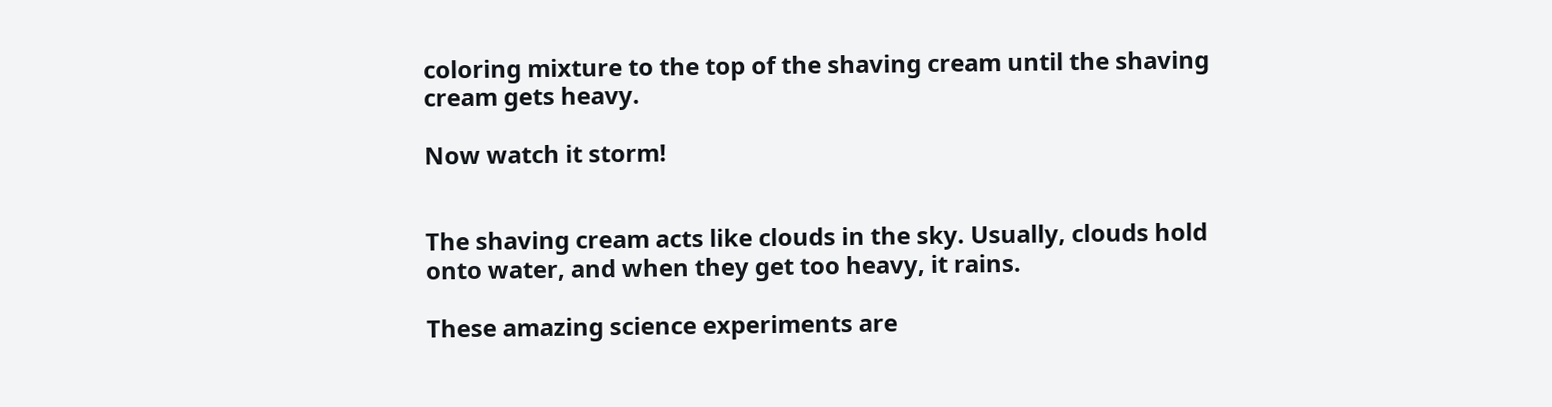coloring mixture to the top of the shaving cream until the shaving cream gets heavy.

Now watch it storm!


The shaving cream acts like clouds in the sky. Usually, clouds hold onto water, and when they get too heavy, it rains.

These amazing science experiments are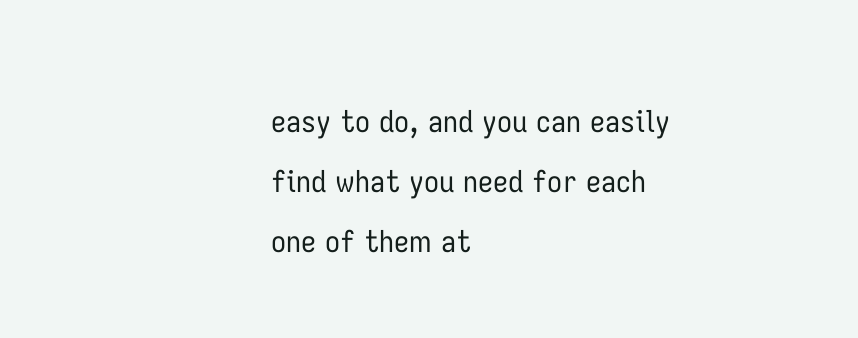easy to do, and you can easily find what you need for each one of them at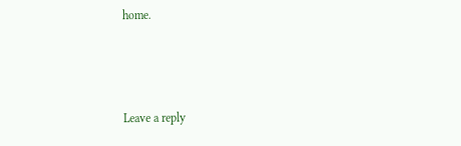home.



Leave a reply